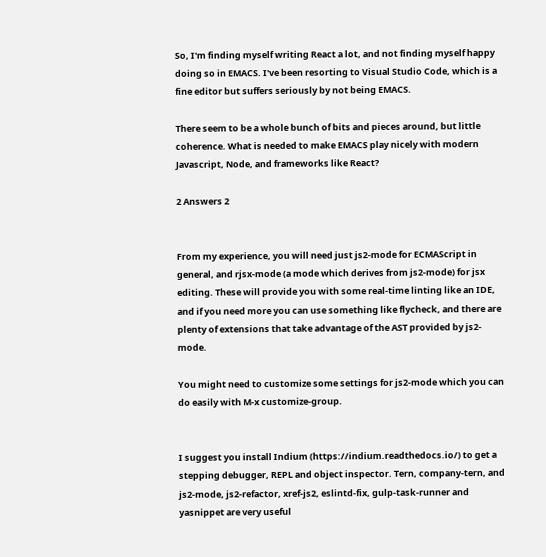So, I'm finding myself writing React a lot, and not finding myself happy doing so in EMACS. I've been resorting to Visual Studio Code, which is a fine editor but suffers seriously by not being EMACS.

There seem to be a whole bunch of bits and pieces around, but little coherence. What is needed to make EMACS play nicely with modern Javascript, Node, and frameworks like React?

2 Answers 2


From my experience, you will need just js2-mode for ECMAScript in general, and rjsx-mode (a mode which derives from js2-mode) for jsx editing. These will provide you with some real-time linting like an IDE, and if you need more you can use something like flycheck, and there are plenty of extensions that take advantage of the AST provided by js2-mode.

You might need to customize some settings for js2-mode which you can do easily with M-x customize-group.


I suggest you install Indium (https://indium.readthedocs.io/) to get a stepping debugger, REPL and object inspector. Tern, company-tern, and js2-mode, js2-refactor, xref-js2, eslintd-fix, gulp-task-runner and yasnippet are very useful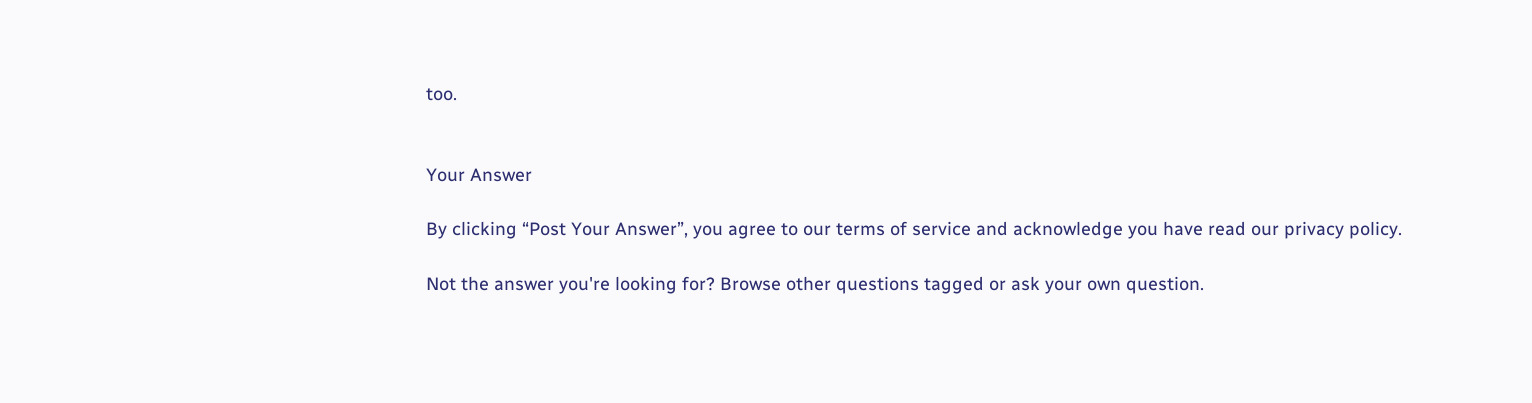too.


Your Answer

By clicking “Post Your Answer”, you agree to our terms of service and acknowledge you have read our privacy policy.

Not the answer you're looking for? Browse other questions tagged or ask your own question.